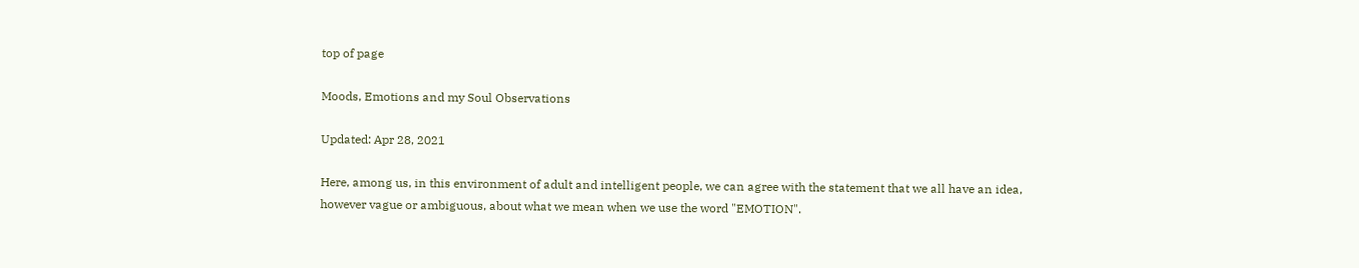top of page

Moods, Emotions and my Soul Observations

Updated: Apr 28, 2021

Here, among us, in this environment of adult and intelligent people, we can agree with the statement that we all have an idea, however vague or ambiguous, about what we mean when we use the word "EMOTION".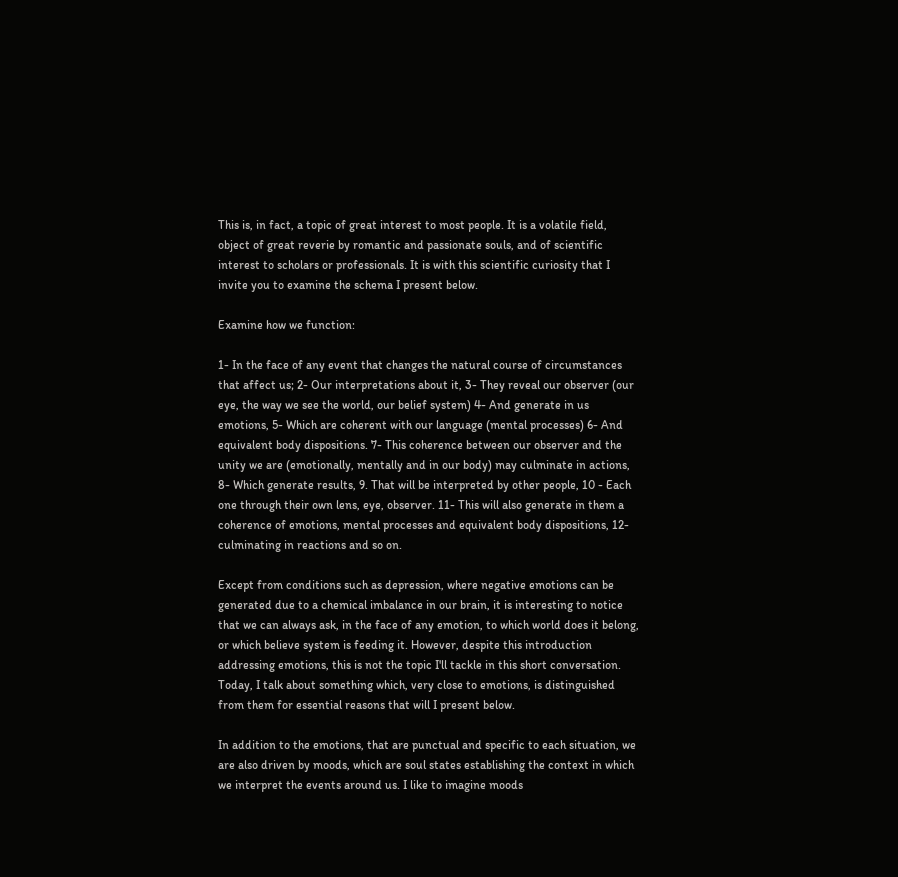This is, in fact, a topic of great interest to most people. It is a volatile field, object of great reverie by romantic and passionate souls, and of scientific interest to scholars or professionals. It is with this scientific curiosity that I invite you to examine the schema I present below.

Examine how we function:

1- In the face of any event that changes the natural course of circumstances that affect us; 2- Our interpretations about it, 3- They reveal our observer (our eye, the way we see the world, our belief system) 4- And generate in us emotions, 5- Which are coherent with our language (mental processes) 6- And equivalent body dispositions. 7- This coherence between our observer and the unity we are (emotionally, mentally and in our body) may culminate in actions, 8- Which generate results, 9. That will be interpreted by other people, 10 - Each one through their own lens, eye, observer. 11- This will also generate in them a coherence of emotions, mental processes and equivalent body dispositions, 12- culminating in reactions and so on.

Except from conditions such as depression, where negative emotions can be generated due to a chemical imbalance in our brain, it is interesting to notice that we can always ask, in the face of any emotion, to which world does it belong, or which believe system is feeding it. However, despite this introduction addressing emotions, this is not the topic I'll tackle in this short conversation. Today, I talk about something which, very close to emotions, is distinguished from them for essential reasons that will I present below.

In addition to the emotions, that are punctual and specific to each situation, we are also driven by moods, which are soul states establishing the context in which we interpret the events around us. I like to imagine moods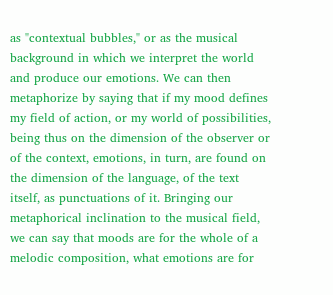as "contextual bubbles," or as the musical background in which we interpret the world and produce our emotions. We can then metaphorize by saying that if my mood defines my field of action, or my world of possibilities, being thus on the dimension of the observer or of the context, emotions, in turn, are found on the dimension of the language, of the text itself, as punctuations of it. Bringing our metaphorical inclination to the musical field, we can say that moods are for the whole of a melodic composition, what emotions are for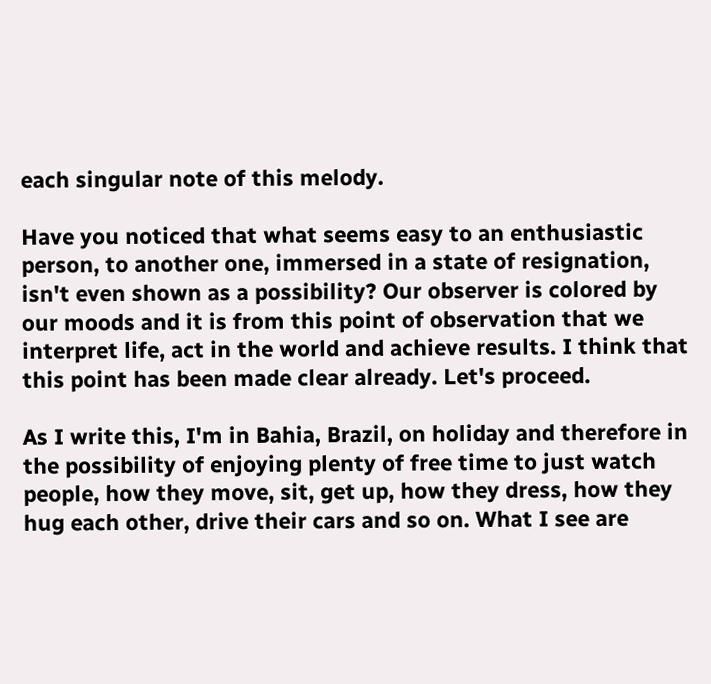each singular note of this melody.

Have you noticed that what seems easy to an enthusiastic person, to another one, immersed in a state of resignation, isn't even shown as a possibility? Our observer is colored by our moods and it is from this point of observation that we interpret life, act in the world and achieve results. I think that this point has been made clear already. Let's proceed.

As I write this, I'm in Bahia, Brazil, on holiday and therefore in the possibility of enjoying plenty of free time to just watch people, how they move, sit, get up, how they dress, how they hug each other, drive their cars and so on. What I see are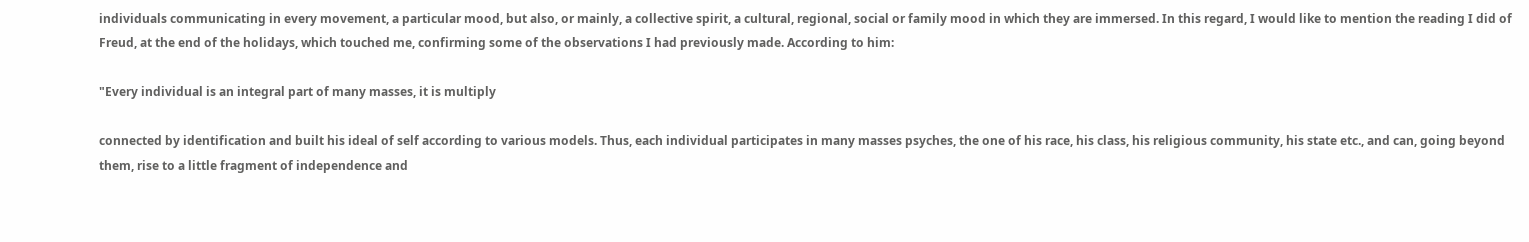individuals communicating in every movement, a particular mood, but also, or mainly, a collective spirit, a cultural, regional, social or family mood in which they are immersed. In this regard, I would like to mention the reading I did of Freud, at the end of the holidays, which touched me, confirming some of the observations I had previously made. According to him:

"Every individual is an integral part of many masses, it is multiply

connected by identification and built his ideal of self according to various models. Thus, each individual participates in many masses psyches, the one of his race, his class, his religious community, his state etc., and can, going beyond them, rise to a little fragment of independence and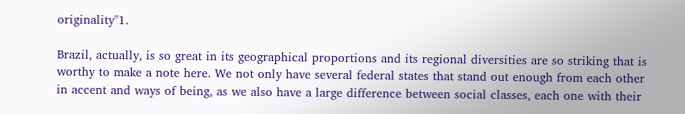originality"1.

Brazil, actually, is so great in its geographical proportions and its regional diversities are so striking that is worthy to make a note here. We not only have several federal states that stand out enough from each other in accent and ways of being, as we also have a large difference between social classes, each one with their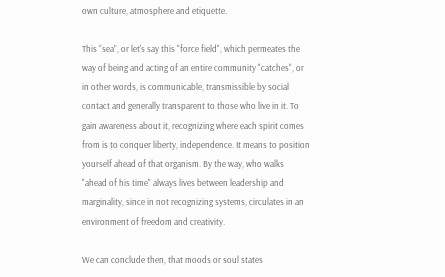own culture, atmosphere and etiquette.

This “sea”, or let's say this "force field", which permeates the way of being and acting of an entire community "catches", or in other words, is communicable, transmissible by social contact and generally transparent to those who live in it. To gain awareness about it, recognizing where each spirit comes from is to conquer liberty, independence. It means to position yourself ahead of that organism. By the way, who walks "ahead of his time" always lives between leadership and marginality, since in not recognizing systems, circulates in an environment of freedom and creativity.

We can conclude then, that moods or soul states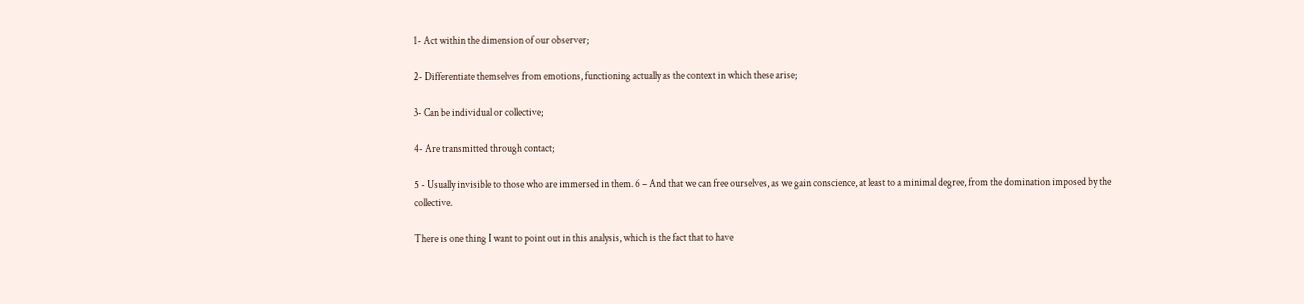1- Act within the dimension of our observer;

2- Differentiate themselves from emotions, functioning actually as the context in which these arise;

3- Can be individual or collective;

4- Are transmitted through contact;

5 - Usually invisible to those who are immersed in them. 6 – And that we can free ourselves, as we gain conscience, at least to a minimal degree, from the domination imposed by the collective.

There is one thing I want to point out in this analysis, which is the fact that to have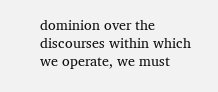dominion over the discourses within which we operate, we must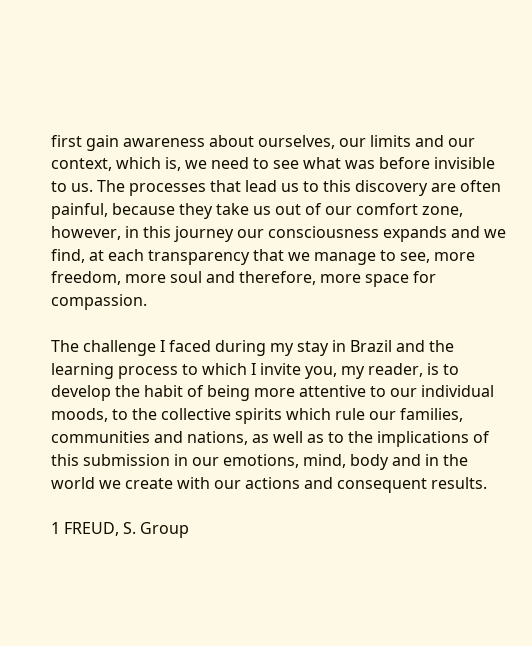first gain awareness about ourselves, our limits and our context, which is, we need to see what was before invisible to us. The processes that lead us to this discovery are often painful, because they take us out of our comfort zone, however, in this journey our consciousness expands and we find, at each transparency that we manage to see, more freedom, more soul and therefore, more space for compassion.

The challenge I faced during my stay in Brazil and the learning process to which I invite you, my reader, is to develop the habit of being more attentive to our individual moods, to the collective spirits which rule our families, communities and nations, as well as to the implications of this submission in our emotions, mind, body and in the world we create with our actions and consequent results.

1 FREUD, S. Group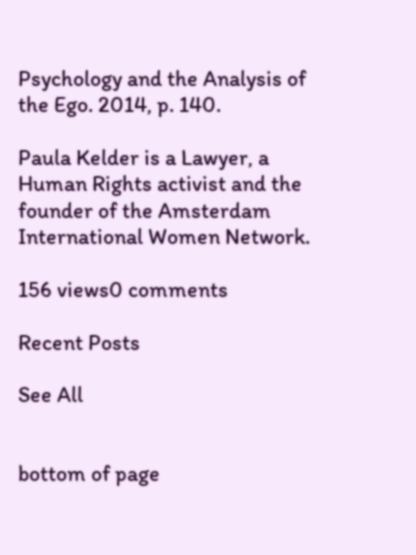Psychology and the Analysis of the Ego. 2014, p. 140.

Paula Kelder is a Lawyer, a Human Rights activist and the founder of the Amsterdam International Women Network.

156 views0 comments

Recent Posts

See All


bottom of page